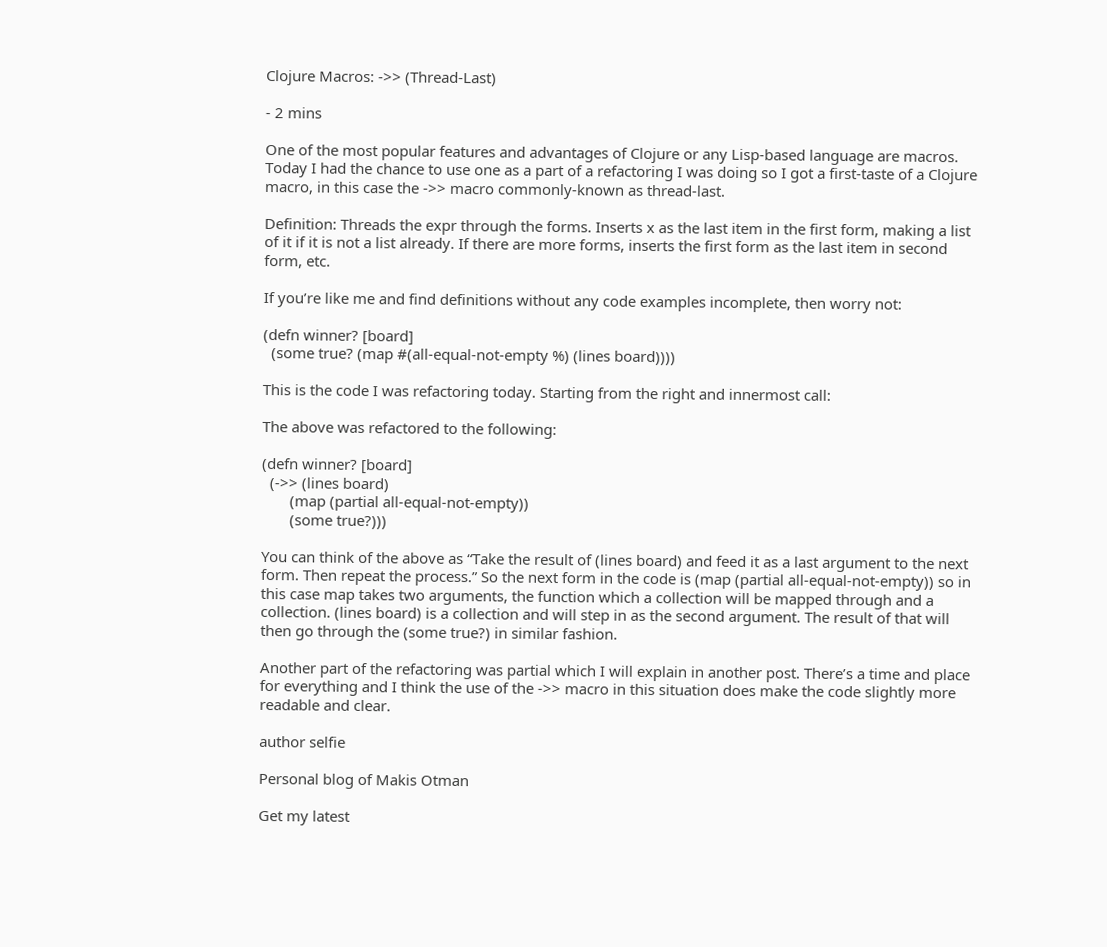Clojure Macros: ->> (Thread-Last)

- 2 mins

One of the most popular features and advantages of Clojure or any Lisp-based language are macros. Today I had the chance to use one as a part of a refactoring I was doing so I got a first-taste of a Clojure macro, in this case the ->> macro commonly-known as thread-last.

Definition: Threads the expr through the forms. Inserts x as the last item in the first form, making a list of it if it is not a list already. If there are more forms, inserts the first form as the last item in second form, etc.

If you’re like me and find definitions without any code examples incomplete, then worry not:

(defn winner? [board]
  (some true? (map #(all-equal-not-empty %) (lines board))))

This is the code I was refactoring today. Starting from the right and innermost call:

The above was refactored to the following:

(defn winner? [board]
  (->> (lines board)
       (map (partial all-equal-not-empty))
       (some true?)))

You can think of the above as “Take the result of (lines board) and feed it as a last argument to the next form. Then repeat the process.” So the next form in the code is (map (partial all-equal-not-empty)) so in this case map takes two arguments, the function which a collection will be mapped through and a collection. (lines board) is a collection and will step in as the second argument. The result of that will then go through the (some true?) in similar fashion.

Another part of the refactoring was partial which I will explain in another post. There’s a time and place for everything and I think the use of the ->> macro in this situation does make the code slightly more readable and clear.

author selfie

Personal blog of Makis Otman

Get my latest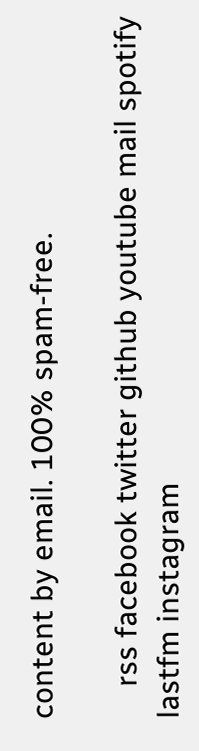content by email. 100% spam-free.

    rss facebook twitter github youtube mail spotify lastfm instagram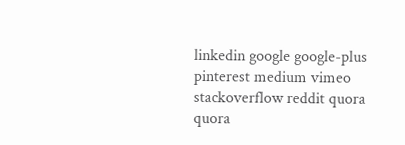linkedin google google-plus pinterest medium vimeo stackoverflow reddit quora quora